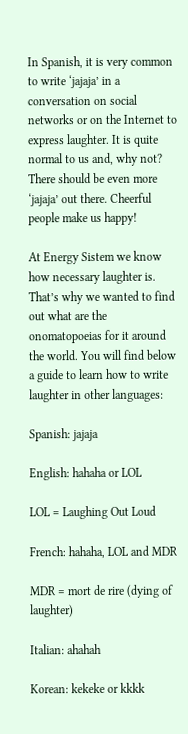In Spanish, it is very common to write ‘jajaja’ in a conversation on social networks or on the Internet to express laughter. It is quite normal to us and, why not? There should be even more ‘jajaja’ out there. Cheerful people make us happy!

At Energy Sistem we know how necessary laughter is. That’s why we wanted to find out what are the onomatopoeias for it around the world. You will find below a guide to learn how to write laughter in other languages:

Spanish: jajaja

English: hahaha or LOL

LOL = Laughing Out Loud

French: hahaha, LOL and MDR

MDR = mort de rire (dying of laughter)

Italian: ahahah

Korean: kekeke or kkkk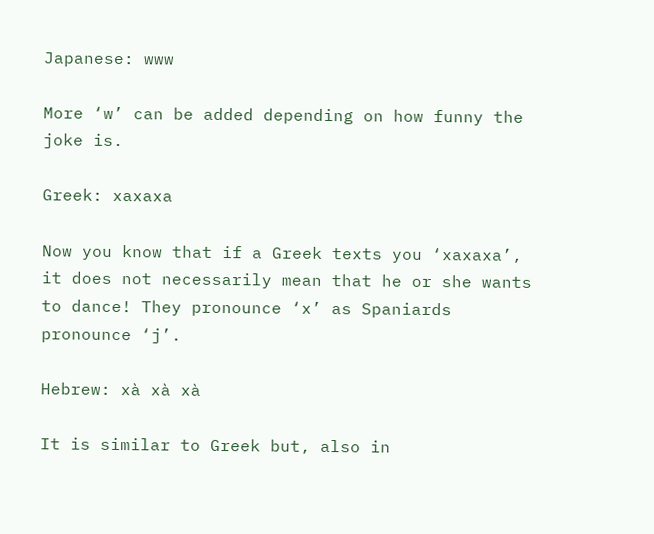Japanese: www

More ‘w’ can be added depending on how funny the joke is.

Greek: xaxaxa

Now you know that if a Greek texts you ‘xaxaxa’, it does not necessarily mean that he or she wants to dance! They pronounce ‘x’ as Spaniards pronounce ‘j’.

Hebrew: xà xà xà

It is similar to Greek but, also in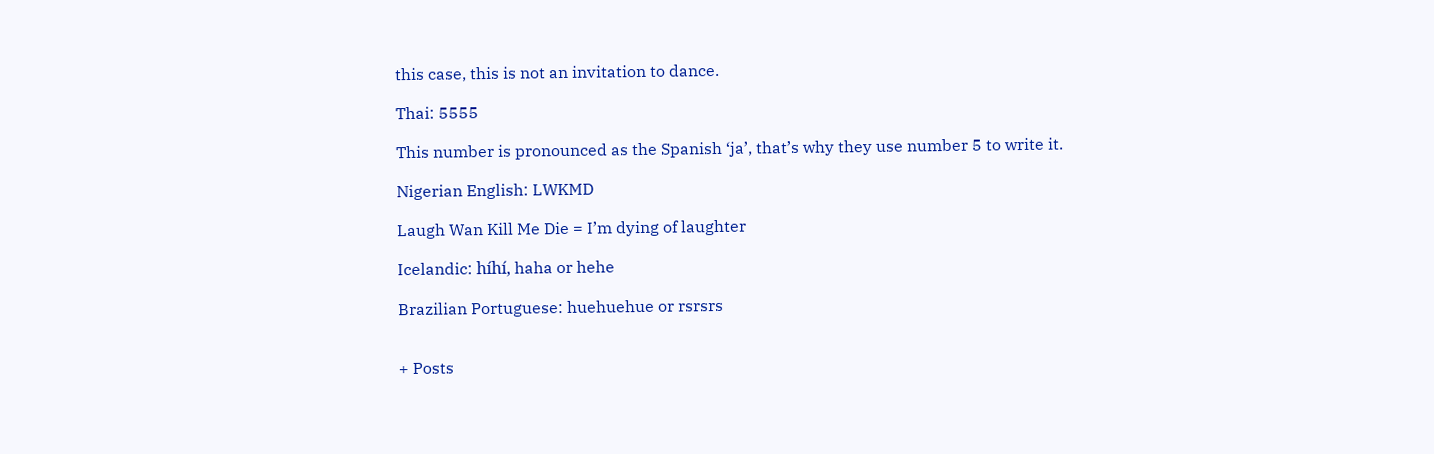this case, this is not an invitation to dance.

Thai: 5555

This number is pronounced as the Spanish ‘ja’, that’s why they use number 5 to write it.

Nigerian English: LWKMD

Laugh Wan Kill Me Die = I’m dying of laughter

Icelandic: híhí, haha or hehe

Brazilian Portuguese: huehuehue or rsrsrs


+ Posts